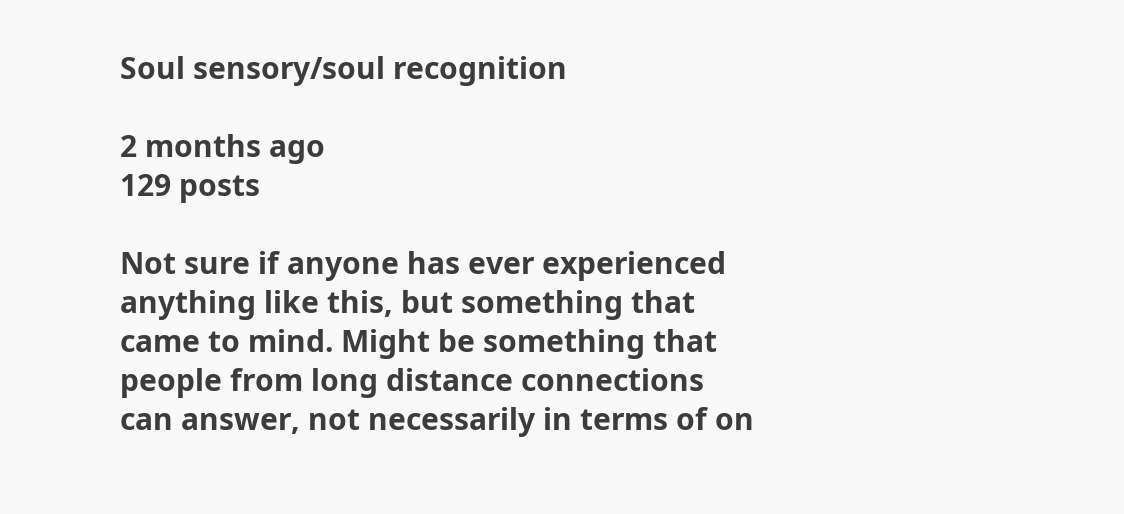Soul sensory/soul recognition

2 months ago
129 posts

Not sure if anyone has ever experienced anything like this, but something that came to mind. Might be something that people from long distance connections can answer, not necessarily in terms of on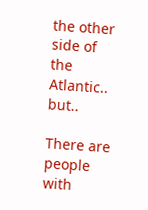the other side of the Atlantic.. but..

There are people with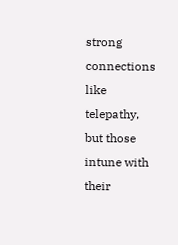strong connections like telepathy, but those intune with their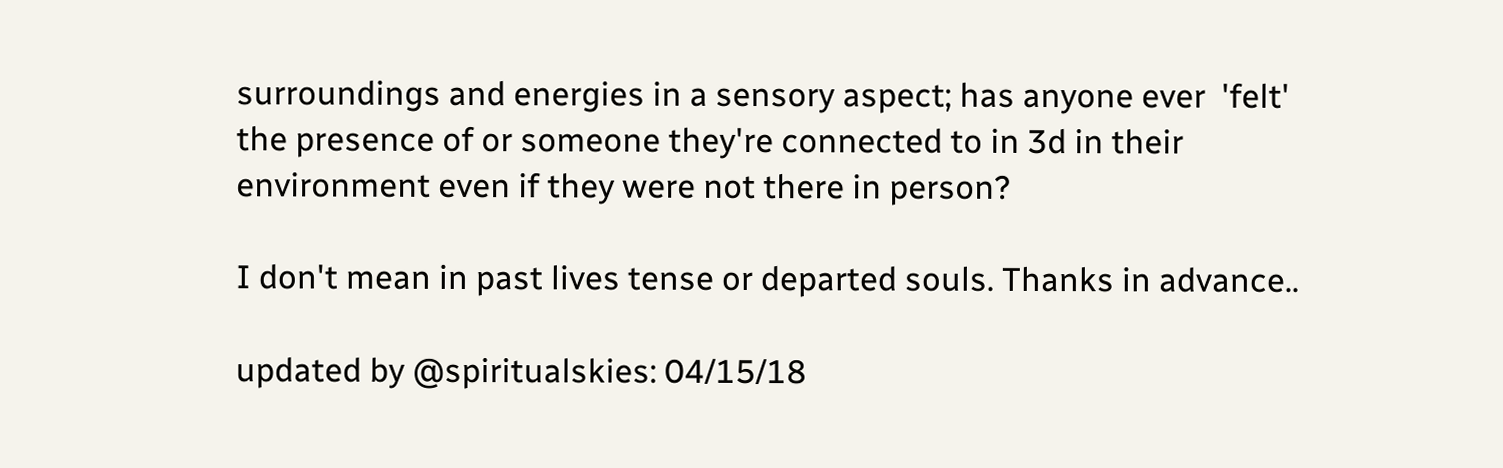surroundings and energies in a sensory aspect; has anyone ever  'felt' the presence of or someone they're connected to in 3d in their environment even if they were not there in person?

I don't mean in past lives tense or departed souls. Thanks in advance..

updated by @spiritualskies: 04/15/18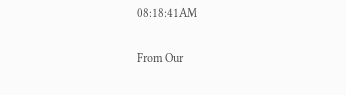08:18:41AM

From Our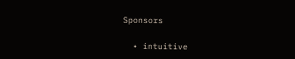Sponsors

  • intuitive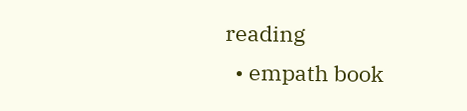reading
  • empath book